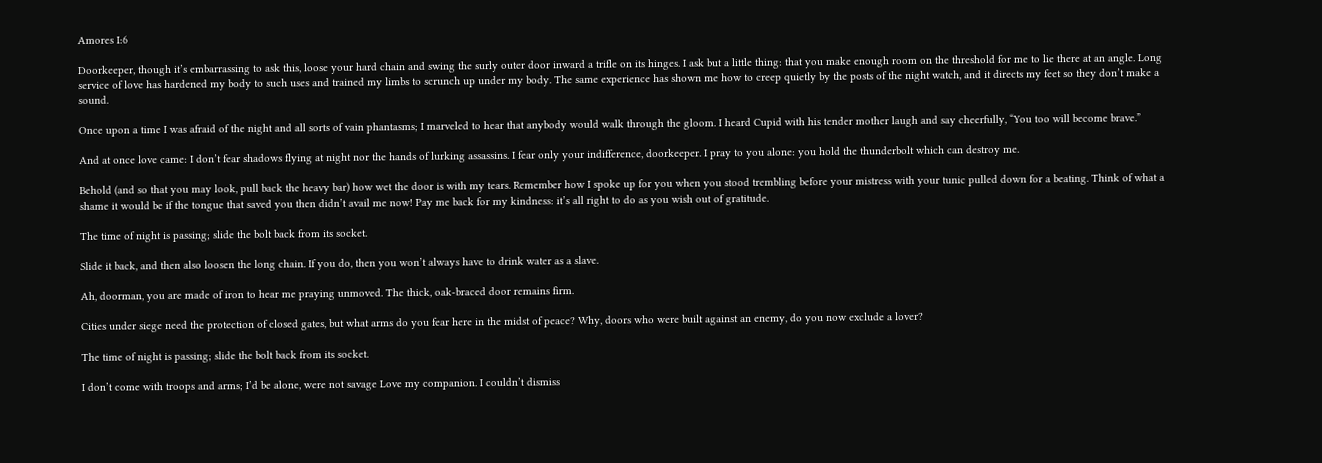Amores I:6

Doorkeeper, though it’s embarrassing to ask this, loose your hard chain and swing the surly outer door inward a trifle on its hinges. I ask but a little thing: that you make enough room on the threshold for me to lie there at an angle. Long service of love has hardened my body to such uses and trained my limbs to scrunch up under my body. The same experience has shown me how to creep quietly by the posts of the night watch, and it directs my feet so they don’t make a sound.

Once upon a time I was afraid of the night and all sorts of vain phantasms; I marveled to hear that anybody would walk through the gloom. I heard Cupid with his tender mother laugh and say cheerfully, “You too will become brave.”

And at once love came: I don’t fear shadows flying at night nor the hands of lurking assassins. I fear only your indifference, doorkeeper. I pray to you alone: you hold the thunderbolt which can destroy me.

Behold (and so that you may look, pull back the heavy bar) how wet the door is with my tears. Remember how I spoke up for you when you stood trembling before your mistress with your tunic pulled down for a beating. Think of what a shame it would be if the tongue that saved you then didn’t avail me now! Pay me back for my kindness: it’s all right to do as you wish out of gratitude.

The time of night is passing; slide the bolt back from its socket.

Slide it back, and then also loosen the long chain. If you do, then you won’t always have to drink water as a slave.

Ah, doorman, you are made of iron to hear me praying unmoved. The thick, oak-braced door remains firm.

Cities under siege need the protection of closed gates, but what arms do you fear here in the midst of peace? Why, doors who were built against an enemy, do you now exclude a lover?

The time of night is passing; slide the bolt back from its socket.

I don’t come with troops and arms; I’d be alone, were not savage Love my companion. I couldn’t dismiss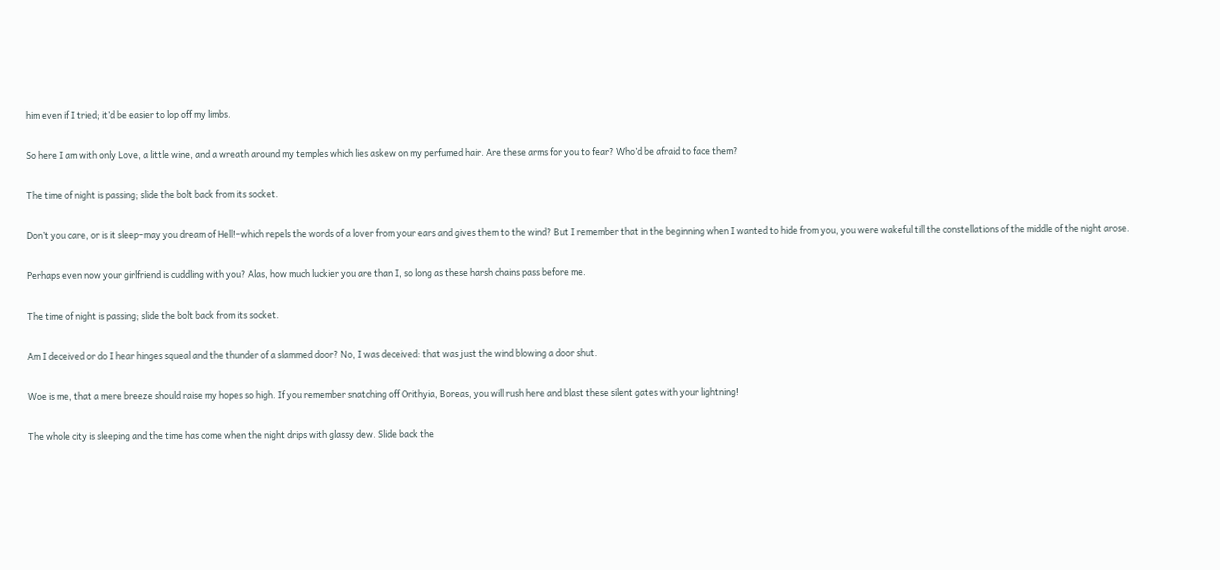him even if I tried; it’d be easier to lop off my limbs.

So here I am with only Love, a little wine, and a wreath around my temples which lies askew on my perfumed hair. Are these arms for you to fear? Who’d be afraid to face them?

The time of night is passing; slide the bolt back from its socket.

Don’t you care, or is it sleep–may you dream of Hell!–which repels the words of a lover from your ears and gives them to the wind? But I remember that in the beginning when I wanted to hide from you, you were wakeful till the constellations of the middle of the night arose.

Perhaps even now your girlfriend is cuddling with you? Alas, how much luckier you are than I, so long as these harsh chains pass before me.

The time of night is passing; slide the bolt back from its socket.

Am I deceived or do I hear hinges squeal and the thunder of a slammed door? No, I was deceived: that was just the wind blowing a door shut.

Woe is me, that a mere breeze should raise my hopes so high. If you remember snatching off Orithyia, Boreas, you will rush here and blast these silent gates with your lightning!

The whole city is sleeping and the time has come when the night drips with glassy dew. Slide back the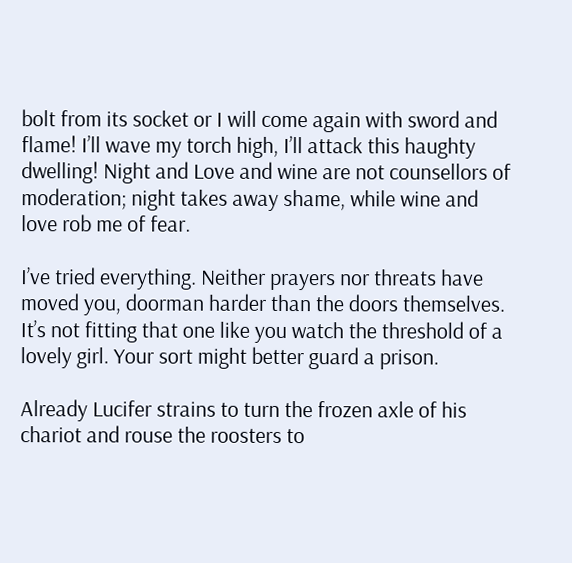bolt from its socket or I will come again with sword and flame! I’ll wave my torch high, I’ll attack this haughty dwelling! Night and Love and wine are not counsellors of moderation; night takes away shame, while wine and love rob me of fear.

I’ve tried everything. Neither prayers nor threats have moved you, doorman harder than the doors themselves. It’s not fitting that one like you watch the threshold of a lovely girl. Your sort might better guard a prison.

Already Lucifer strains to turn the frozen axle of his chariot and rouse the roosters to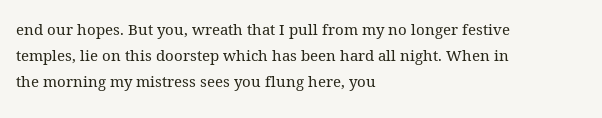end our hopes. But you, wreath that I pull from my no longer festive temples, lie on this doorstep which has been hard all night. When in the morning my mistress sees you flung here, you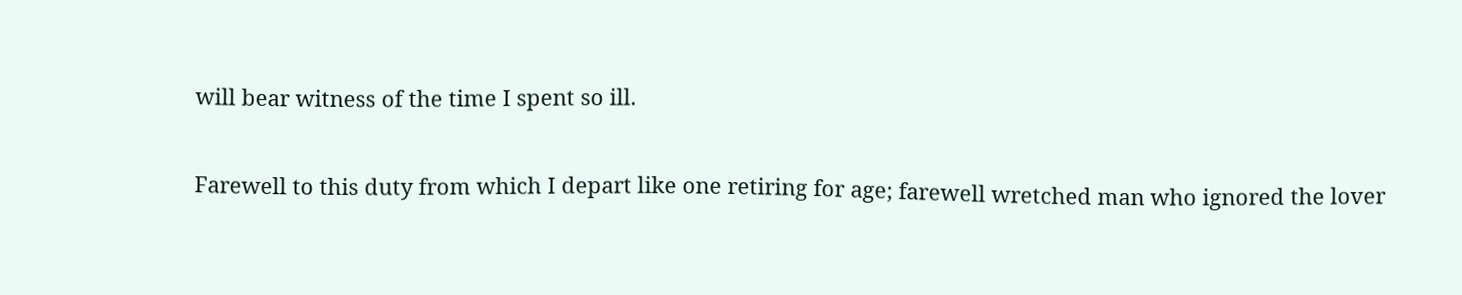will bear witness of the time I spent so ill.

Farewell to this duty from which I depart like one retiring for age; farewell wretched man who ignored the lover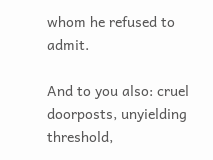whom he refused to admit.

And to you also: cruel doorposts, unyielding threshold,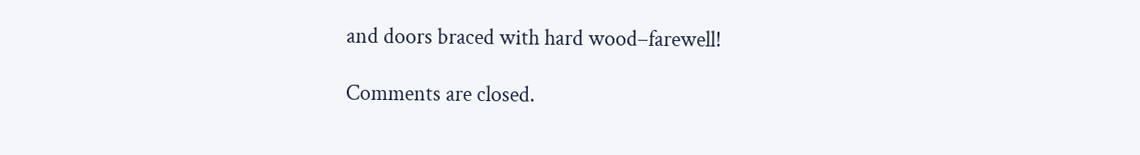and doors braced with hard wood–farewell!

Comments are closed.